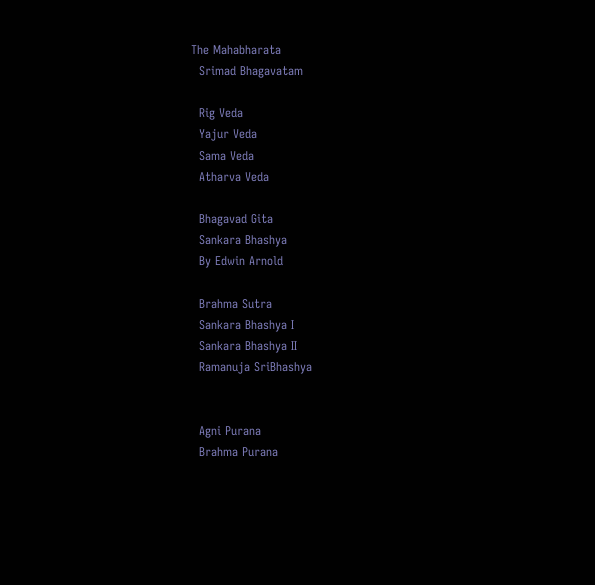The Mahabharata
  Srimad Bhagavatam

  Rig Veda
  Yajur Veda
  Sama Veda
  Atharva Veda

  Bhagavad Gita
  Sankara Bhashya
  By Edwin Arnold

  Brahma Sutra
  Sankara Bhashya I
  Sankara Bhashya II
  Ramanuja SriBhashya


  Agni Purana
  Brahma Purana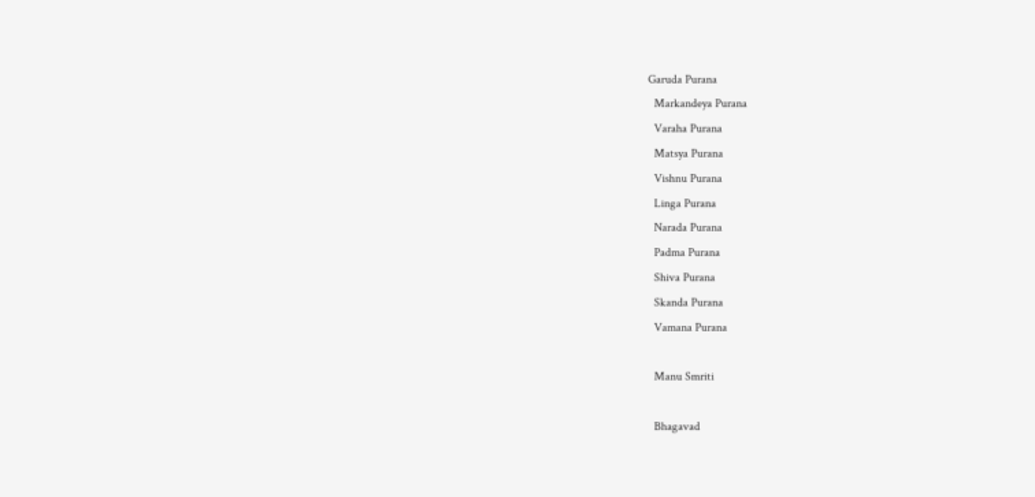Garuda Purana
  Markandeya Purana
  Varaha Purana
  Matsya Purana
  Vishnu Purana
  Linga Purana
  Narada Purana
  Padma Purana
  Shiva Purana
  Skanda Purana
  Vamana Purana

  Manu Smriti

  Bhagavad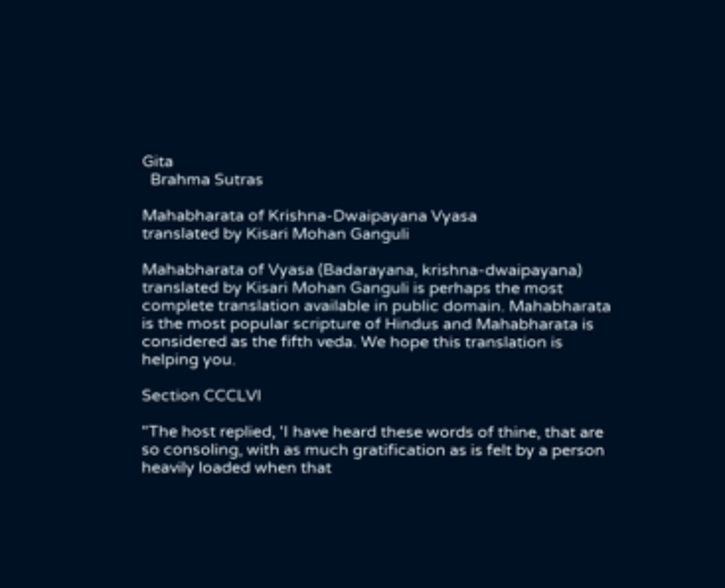Gita
  Brahma Sutras

Mahabharata of Krishna-Dwaipayana Vyasa
translated by Kisari Mohan Ganguli

Mahabharata of Vyasa (Badarayana, krishna-dwaipayana) translated by Kisari Mohan Ganguli is perhaps the most complete translation available in public domain. Mahabharata is the most popular scripture of Hindus and Mahabharata is considered as the fifth veda. We hope this translation is helping you.

Section CCCLVI

"The host replied, 'I have heard these words of thine, that are so consoling, with as much gratification as is felt by a person heavily loaded when that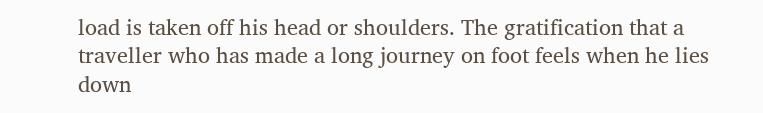load is taken off his head or shoulders. The gratification that a traveller who has made a long journey on foot feels when he lies down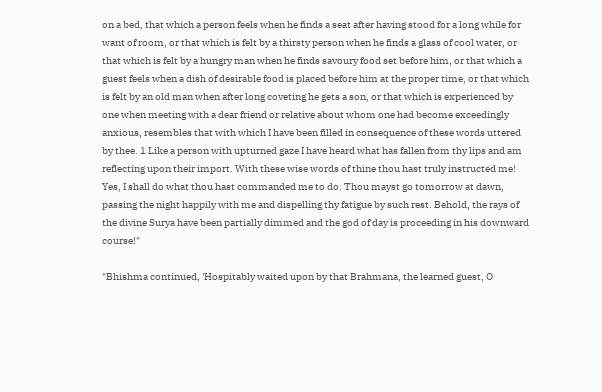on a bed, that which a person feels when he finds a seat after having stood for a long while for want of room, or that which is felt by a thirsty person when he finds a glass of cool water, or that which is felt by a hungry man when he finds savoury food set before him, or that which a guest feels when a dish of desirable food is placed before him at the proper time, or that which is felt by an old man when after long coveting he gets a son, or that which is experienced by one when meeting with a dear friend or relative about whom one had become exceedingly anxious, resembles that with which I have been filled in consequence of these words uttered by thee. 1 Like a person with upturned gaze I have heard what has fallen from thy lips and am reflecting upon their import. With these wise words of thine thou hast truly instructed me! Yes, I shall do what thou hast commanded me to do. Thou mayst go tomorrow at dawn, passing the night happily with me and dispelling thy fatigue by such rest. Behold, the rays of the divine Surya have been partially dimmed and the god of day is proceeding in his downward course!"

"Bhishma continued, 'Hospitably waited upon by that Brahmana, the learned guest, O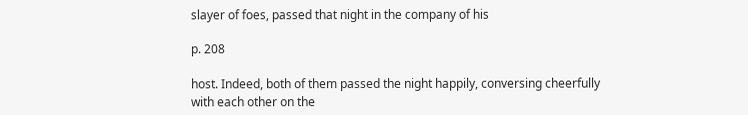slayer of foes, passed that night in the company of his

p. 208

host. Indeed, both of them passed the night happily, conversing cheerfully with each other on the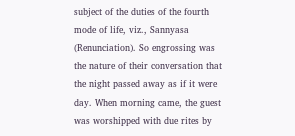subject of the duties of the fourth mode of life, viz., Sannyasa (Renunciation). So engrossing was the nature of their conversation that the night passed away as if it were day. When morning came, the guest was worshipped with due rites by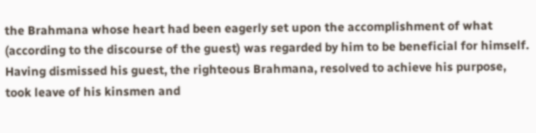the Brahmana whose heart had been eagerly set upon the accomplishment of what (according to the discourse of the guest) was regarded by him to be beneficial for himself. Having dismissed his guest, the righteous Brahmana, resolved to achieve his purpose, took leave of his kinsmen and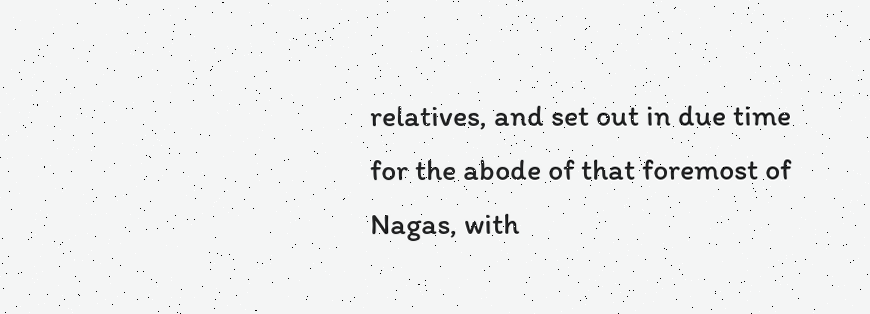relatives, and set out in due time for the abode of that foremost of Nagas, with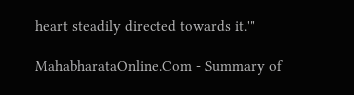heart steadily directed towards it.'"

MahabharataOnline.Com - Summary of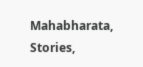Mahabharata, Stories,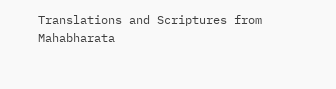Translations and Scriptures from Mahabharata